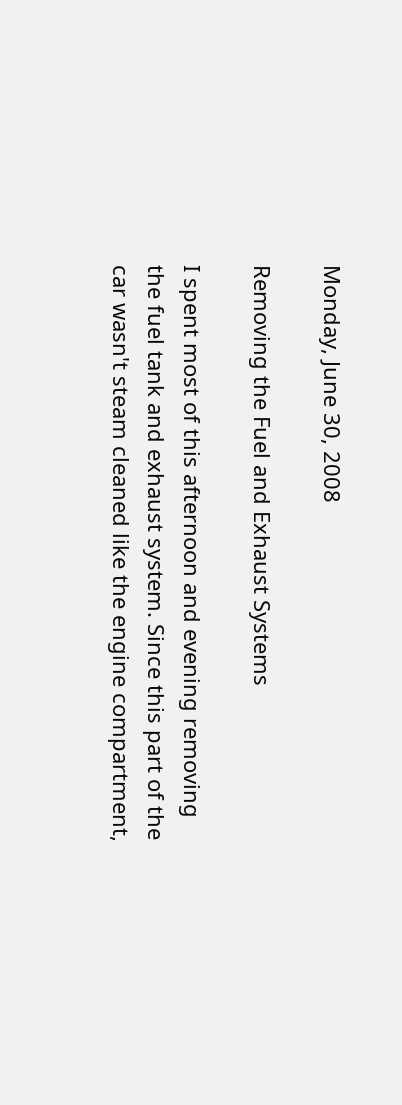Monday, June 30, 2008

Removing the Fuel and Exhaust Systems

I spent most of this afternoon and evening removing the fuel tank and exhaust system. Since this part of the car wasn't steam cleaned like the engine compartment,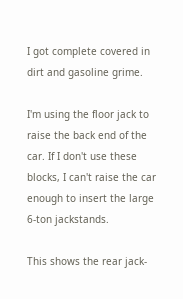I got complete covered in dirt and gasoline grime.

I'm using the floor jack to raise the back end of the car. If I don't use these blocks, I can't raise the car enough to insert the large 6-ton jackstands.

This shows the rear jack-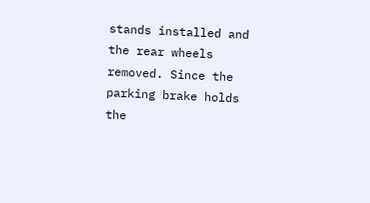stands installed and the rear wheels removed. Since the parking brake holds the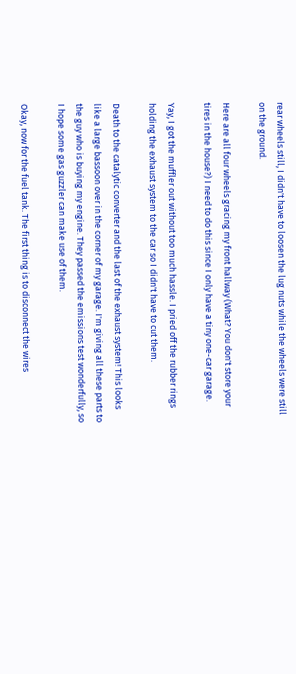rear wheels still, I didn't have to loosen the lug nuts while the wheels were still on the ground.

Here are all four wheels gracing my front hallway (What? You don't store your tires in the house?) I need to do this since I only have a tiny one-car garage.

Yay, I got the muffler out without too much hassle. I pried off the rubber rings holding the exhaust system to the car so I didn't have to cut them.

Death to the catalytic converter and the last of the exhaust system! This looks like a large bassoon over in the corner of my garage. I'm giving all these parts to the guy who is buying my engine. They passed the emissions test wonderfully, so I hope some gas guzzler can make use of them.

Okay, now for the fuel tank. The first thing is to disconnect the wires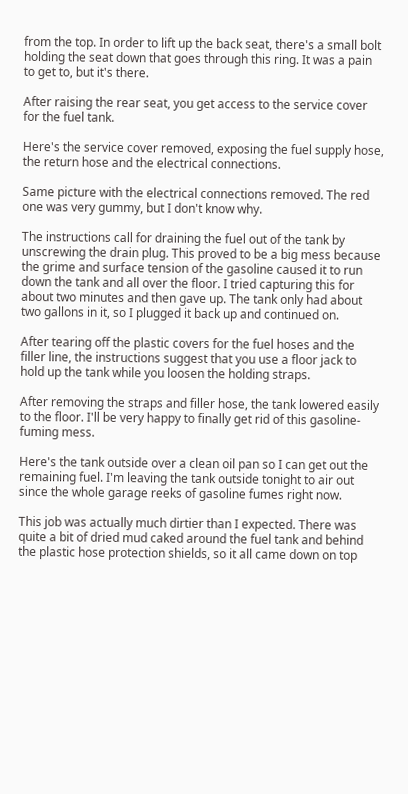from the top. In order to lift up the back seat, there's a small bolt holding the seat down that goes through this ring. It was a pain to get to, but it's there.

After raising the rear seat, you get access to the service cover for the fuel tank.

Here's the service cover removed, exposing the fuel supply hose, the return hose and the electrical connections.

Same picture with the electrical connections removed. The red one was very gummy, but I don't know why.

The instructions call for draining the fuel out of the tank by unscrewing the drain plug. This proved to be a big mess because the grime and surface tension of the gasoline caused it to run down the tank and all over the floor. I tried capturing this for about two minutes and then gave up. The tank only had about two gallons in it, so I plugged it back up and continued on.

After tearing off the plastic covers for the fuel hoses and the filler line, the instructions suggest that you use a floor jack to hold up the tank while you loosen the holding straps.

After removing the straps and filler hose, the tank lowered easily to the floor. I'll be very happy to finally get rid of this gasoline-fuming mess.

Here's the tank outside over a clean oil pan so I can get out the remaining fuel. I'm leaving the tank outside tonight to air out since the whole garage reeks of gasoline fumes right now.

This job was actually much dirtier than I expected. There was quite a bit of dried mud caked around the fuel tank and behind the plastic hose protection shields, so it all came down on top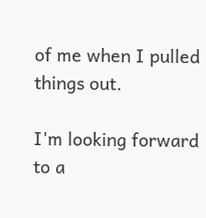of me when I pulled things out.

I'm looking forward to a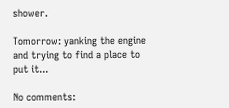shower.

Tomorrow: yanking the engine and trying to find a place to put it...

No comments: